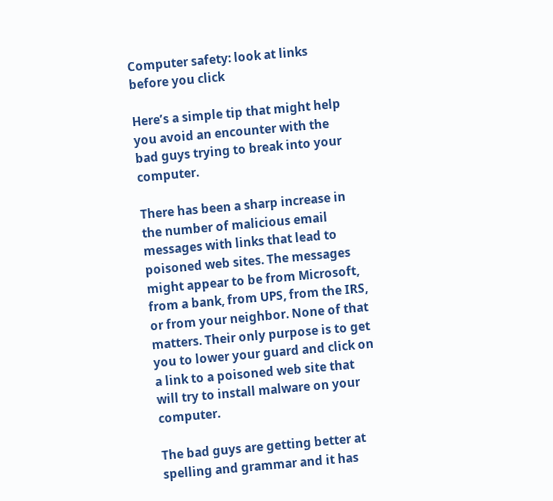Computer safety: look at links before you click

Here’s a simple tip that might help you avoid an encounter with the bad guys trying to break into your computer.

There has been a sharp increase in the number of malicious email messages with links that lead to poisoned web sites. The messages might appear to be from Microsoft, from a bank, from UPS, from the IRS, or from your neighbor. None of that matters. Their only purpose is to get you to lower your guard and click on a link to a poisoned web site that will try to install malware on your computer.

The bad guys are getting better at spelling and grammar and it has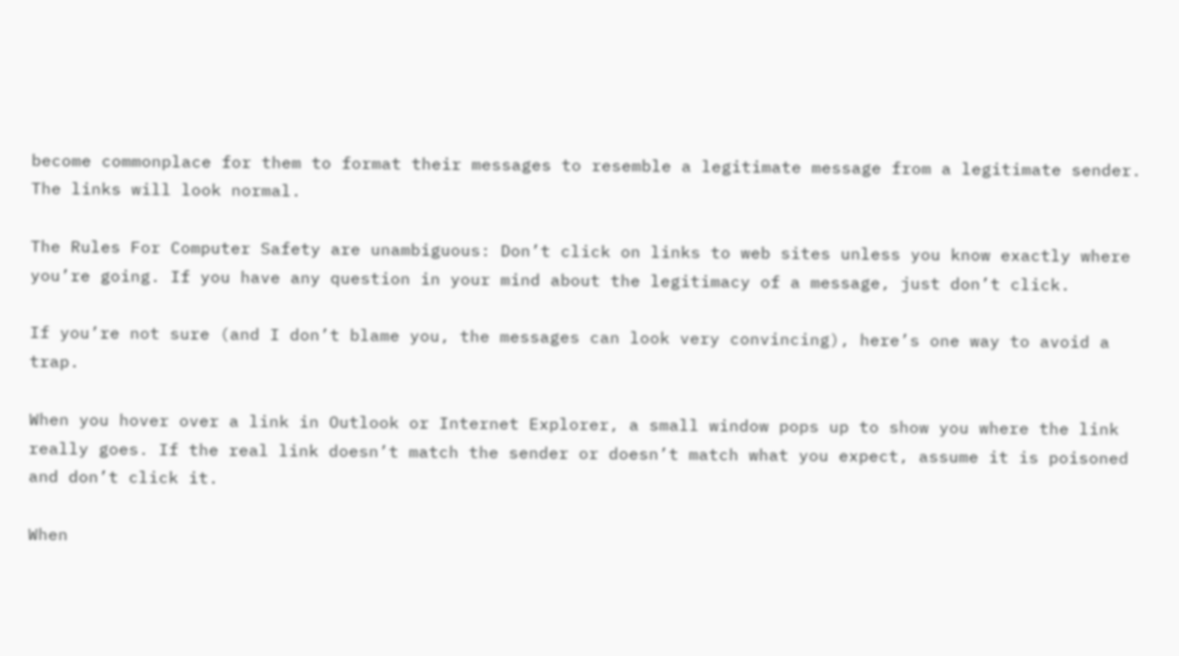become commonplace for them to format their messages to resemble a legitimate message from a legitimate sender. The links will look normal.

The Rules For Computer Safety are unambiguous: Don’t click on links to web sites unless you know exactly where you’re going. If you have any question in your mind about the legitimacy of a message, just don’t click.

If you’re not sure (and I don’t blame you, the messages can look very convincing), here’s one way to avoid a trap.

When you hover over a link in Outlook or Internet Explorer, a small window pops up to show you where the link really goes. If the real link doesn’t match the sender or doesn’t match what you expect, assume it is poisoned and don’t click it.

When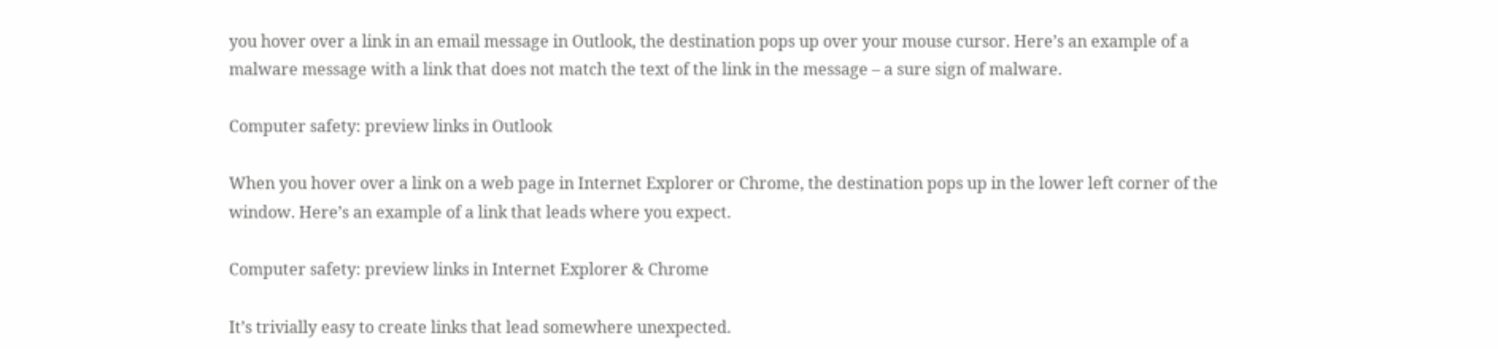you hover over a link in an email message in Outlook, the destination pops up over your mouse cursor. Here’s an example of a malware message with a link that does not match the text of the link in the message – a sure sign of malware.

Computer safety: preview links in Outlook

When you hover over a link on a web page in Internet Explorer or Chrome, the destination pops up in the lower left corner of the window. Here’s an example of a link that leads where you expect.

Computer safety: preview links in Internet Explorer & Chrome

It’s trivially easy to create links that lead somewhere unexpected.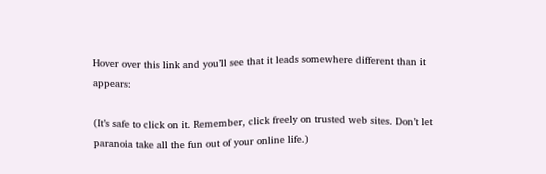Hover over this link and you’ll see that it leads somewhere different than it appears:

(It’s safe to click on it. Remember, click freely on trusted web sites. Don’t let paranoia take all the fun out of your online life.)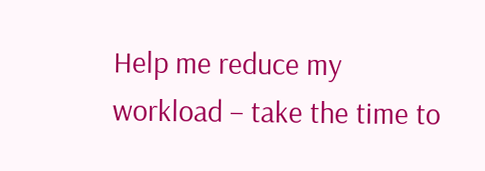Help me reduce my workload – take the time to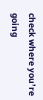check where you’re going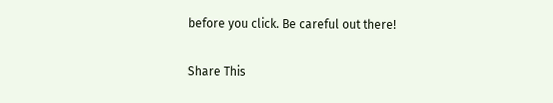before you click. Be careful out there!

Share This